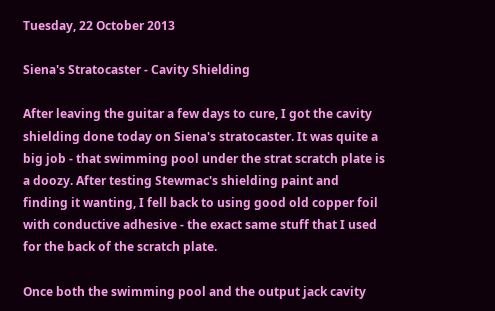Tuesday, 22 October 2013

Siena's Stratocaster - Cavity Shielding

After leaving the guitar a few days to cure, I got the cavity shielding done today on Siena's stratocaster. It was quite a big job - that swimming pool under the strat scratch plate is a doozy. After testing Stewmac's shielding paint and finding it wanting, I fell back to using good old copper foil with conductive adhesive - the exact same stuff that I used for the back of the scratch plate.

Once both the swimming pool and the output jack cavity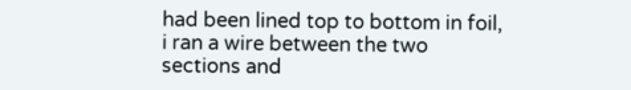had been lined top to bottom in foil, i ran a wire between the two sections and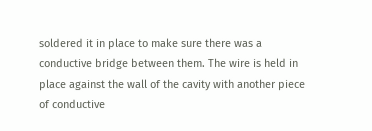soldered it in place to make sure there was a conductive bridge between them. The wire is held in place against the wall of the cavity with another piece of conductive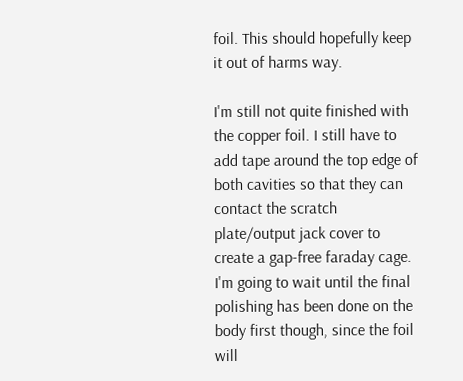foil. This should hopefully keep it out of harms way.

I'm still not quite finished with the copper foil. I still have to add tape around the top edge of both cavities so that they can contact the scratch plate/output jack cover to create a gap-free faraday cage. I'm going to wait until the final polishing has been done on the body first though, since the foil will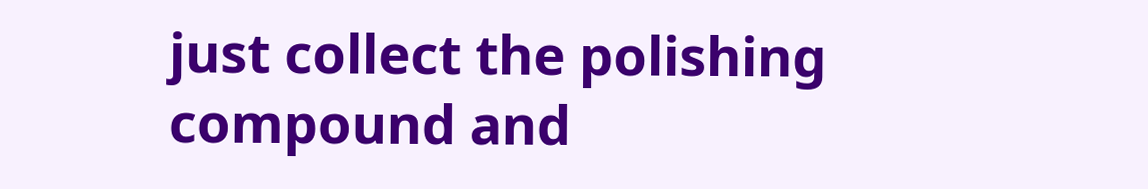just collect the polishing compound and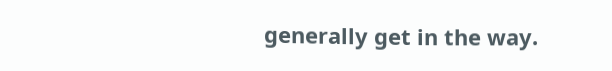generally get in the way.